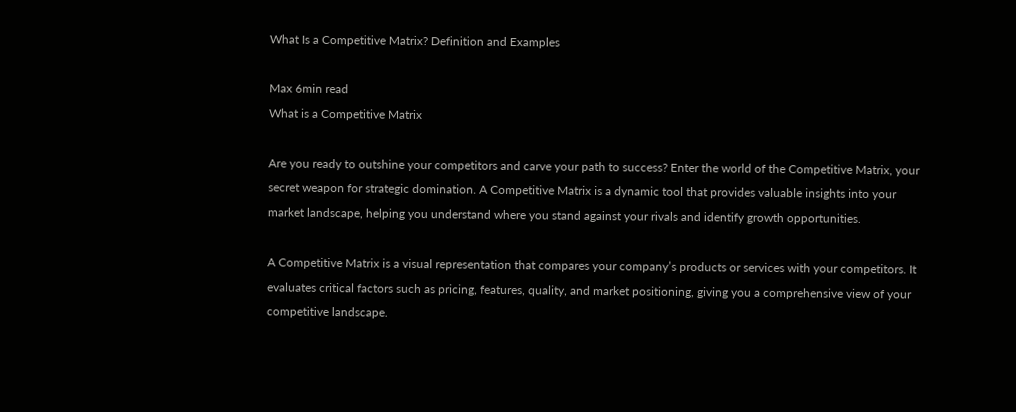What Is a Competitive Matrix? Definition and Examples

Max 6min read
What is a Competitive Matrix

Are you ready to outshine your competitors and carve your path to success? Enter the world of the Competitive Matrix, your secret weapon for strategic domination. A Competitive Matrix is a dynamic tool that provides valuable insights into your market landscape, helping you understand where you stand against your rivals and identify growth opportunities.

A Competitive Matrix is a visual representation that compares your company’s products or services with your competitors. It evaluates critical factors such as pricing, features, quality, and market positioning, giving you a comprehensive view of your competitive landscape.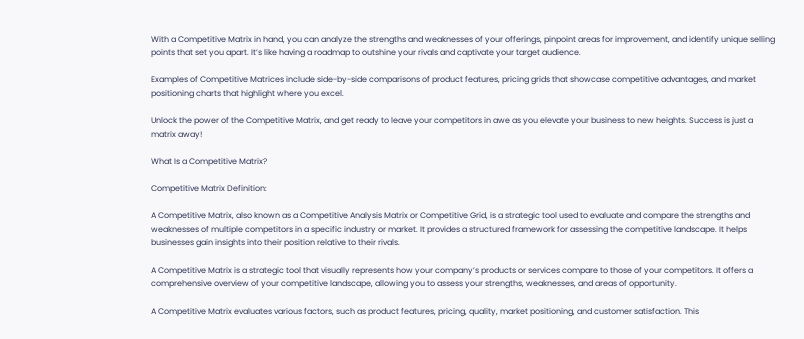With a Competitive Matrix in hand, you can analyze the strengths and weaknesses of your offerings, pinpoint areas for improvement, and identify unique selling points that set you apart. It’s like having a roadmap to outshine your rivals and captivate your target audience.

Examples of Competitive Matrices include side-by-side comparisons of product features, pricing grids that showcase competitive advantages, and market positioning charts that highlight where you excel.

Unlock the power of the Competitive Matrix, and get ready to leave your competitors in awe as you elevate your business to new heights. Success is just a matrix away!

What Is a Competitive Matrix?

Competitive Matrix Definition:

A Competitive Matrix, also known as a Competitive Analysis Matrix or Competitive Grid, is a strategic tool used to evaluate and compare the strengths and weaknesses of multiple competitors in a specific industry or market. It provides a structured framework for assessing the competitive landscape. It helps businesses gain insights into their position relative to their rivals.

A Competitive Matrix is a strategic tool that visually represents how your company’s products or services compare to those of your competitors. It offers a comprehensive overview of your competitive landscape, allowing you to assess your strengths, weaknesses, and areas of opportunity.

A Competitive Matrix evaluates various factors, such as product features, pricing, quality, market positioning, and customer satisfaction. This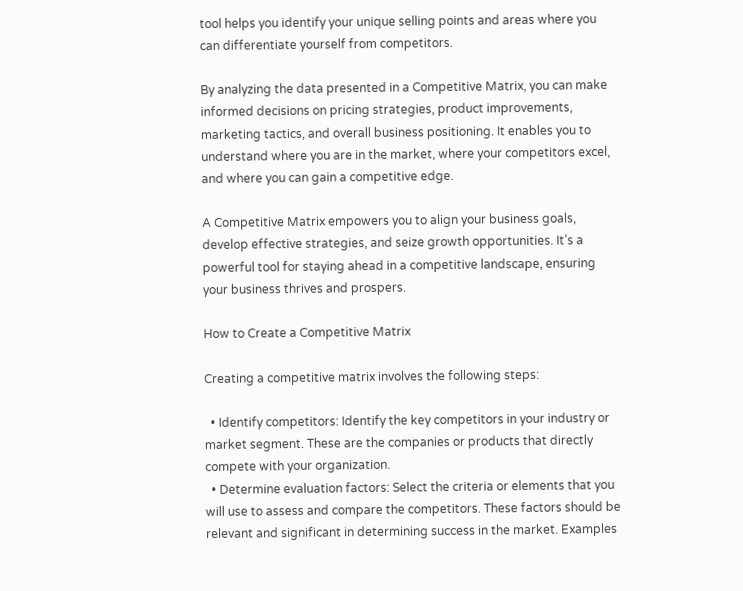tool helps you identify your unique selling points and areas where you can differentiate yourself from competitors.

By analyzing the data presented in a Competitive Matrix, you can make informed decisions on pricing strategies, product improvements, marketing tactics, and overall business positioning. It enables you to understand where you are in the market, where your competitors excel, and where you can gain a competitive edge.

A Competitive Matrix empowers you to align your business goals, develop effective strategies, and seize growth opportunities. It’s a powerful tool for staying ahead in a competitive landscape, ensuring your business thrives and prospers.

How to Create a Competitive Matrix

Creating a competitive matrix involves the following steps:

  • Identify competitors: Identify the key competitors in your industry or market segment. These are the companies or products that directly compete with your organization.
  • Determine evaluation factors: Select the criteria or elements that you will use to assess and compare the competitors. These factors should be relevant and significant in determining success in the market. Examples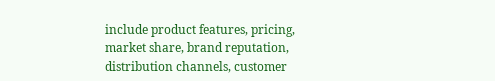include product features, pricing, market share, brand reputation, distribution channels, customer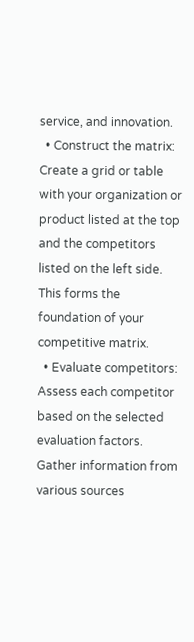service, and innovation.
  • Construct the matrix: Create a grid or table with your organization or product listed at the top and the competitors listed on the left side. This forms the foundation of your competitive matrix.
  • Evaluate competitors: Assess each competitor based on the selected evaluation factors. Gather information from various sources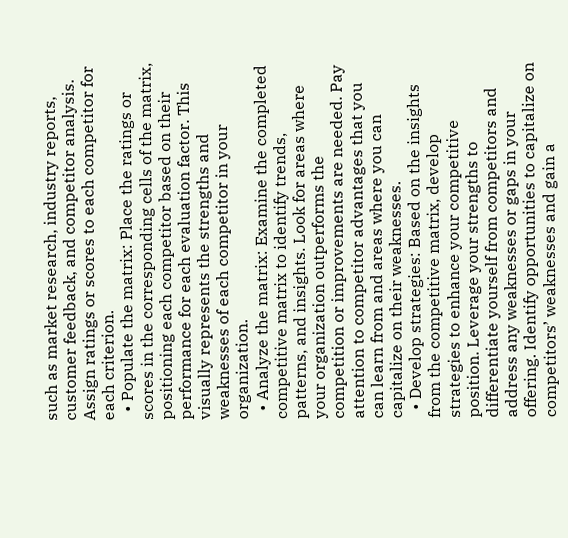such as market research, industry reports, customer feedback, and competitor analysis. Assign ratings or scores to each competitor for each criterion.
  • Populate the matrix: Place the ratings or scores in the corresponding cells of the matrix, positioning each competitor based on their performance for each evaluation factor. This visually represents the strengths and weaknesses of each competitor in your organization.
  • Analyze the matrix: Examine the completed competitive matrix to identify trends, patterns, and insights. Look for areas where your organization outperforms the competition or improvements are needed. Pay attention to competitor advantages that you can learn from and areas where you can capitalize on their weaknesses.
  • Develop strategies: Based on the insights from the competitive matrix, develop strategies to enhance your competitive position. Leverage your strengths to differentiate yourself from competitors and address any weaknesses or gaps in your offering. Identify opportunities to capitalize on competitors’ weaknesses and gain a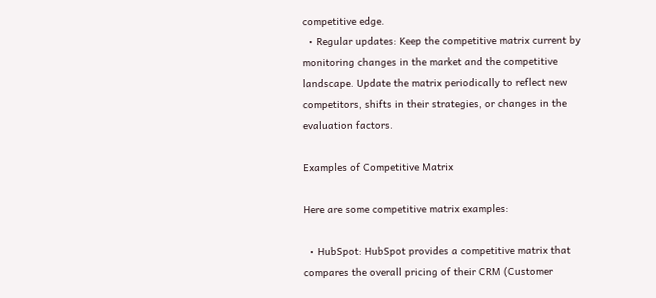competitive edge.
  • Regular updates: Keep the competitive matrix current by monitoring changes in the market and the competitive landscape. Update the matrix periodically to reflect new competitors, shifts in their strategies, or changes in the evaluation factors.

Examples of Competitive Matrix

Here are some competitive matrix examples:

  • HubSpot: HubSpot provides a competitive matrix that compares the overall pricing of their CRM (Customer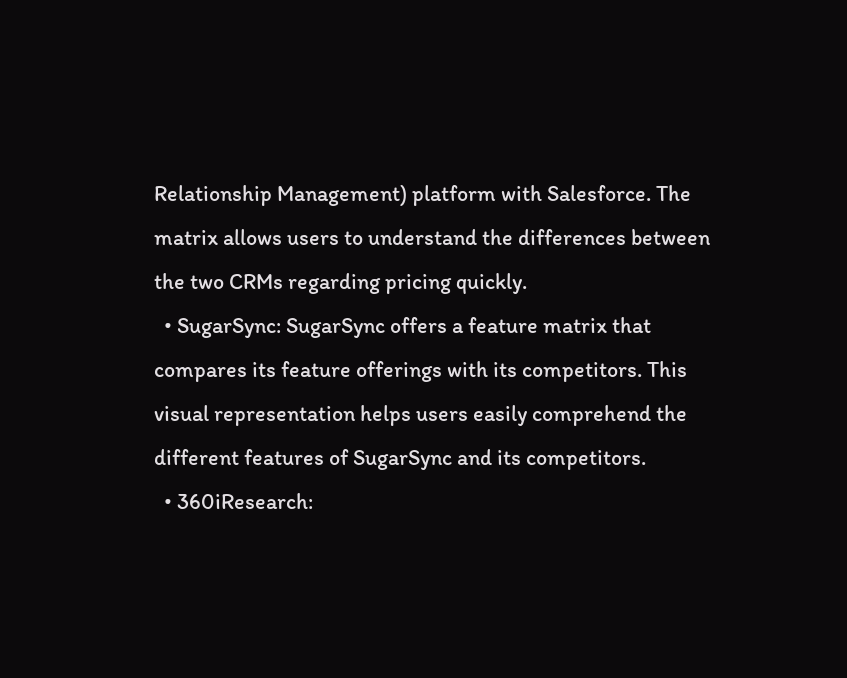Relationship Management) platform with Salesforce. The matrix allows users to understand the differences between the two CRMs regarding pricing quickly.
  • SugarSync: SugarSync offers a feature matrix that compares its feature offerings with its competitors. This visual representation helps users easily comprehend the different features of SugarSync and its competitors.
  • 360iResearch: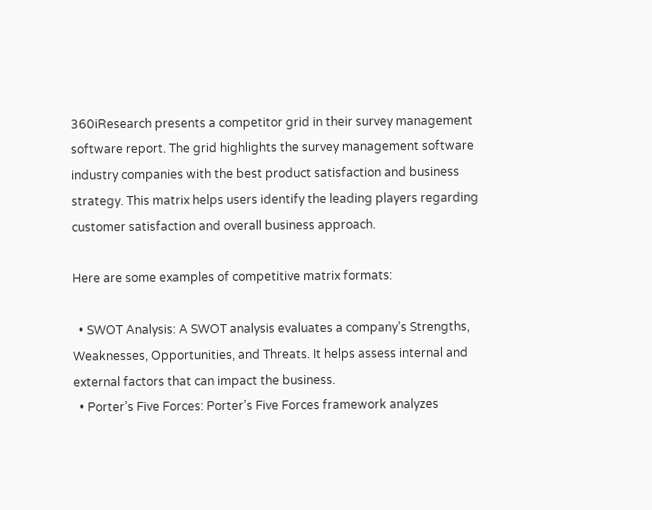360iResearch presents a competitor grid in their survey management software report. The grid highlights the survey management software industry companies with the best product satisfaction and business strategy. This matrix helps users identify the leading players regarding customer satisfaction and overall business approach.

Here are some examples of competitive matrix formats:

  • SWOT Analysis: A SWOT analysis evaluates a company’s Strengths, Weaknesses, Opportunities, and Threats. It helps assess internal and external factors that can impact the business.
  • Porter’s Five Forces: Porter’s Five Forces framework analyzes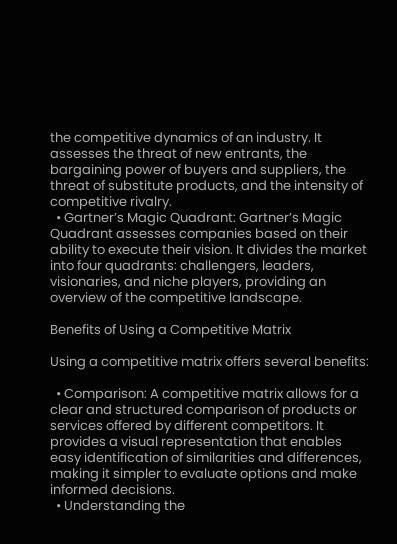the competitive dynamics of an industry. It assesses the threat of new entrants, the bargaining power of buyers and suppliers, the threat of substitute products, and the intensity of competitive rivalry.
  • Gartner’s Magic Quadrant: Gartner’s Magic Quadrant assesses companies based on their ability to execute their vision. It divides the market into four quadrants: challengers, leaders, visionaries, and niche players, providing an overview of the competitive landscape.

Benefits of Using a Competitive Matrix

Using a competitive matrix offers several benefits:

  • Comparison: A competitive matrix allows for a clear and structured comparison of products or services offered by different competitors. It provides a visual representation that enables easy identification of similarities and differences, making it simpler to evaluate options and make informed decisions.
  • Understanding the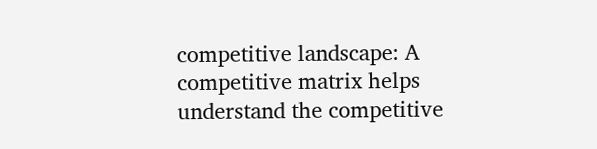competitive landscape: A competitive matrix helps understand the competitive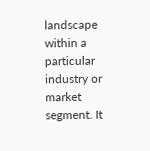landscape within a particular industry or market segment. It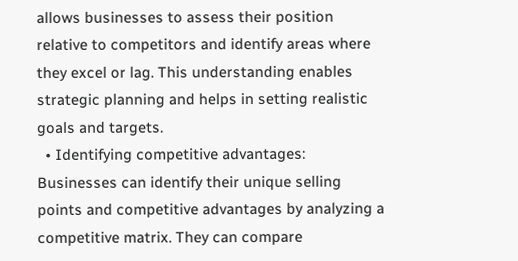allows businesses to assess their position relative to competitors and identify areas where they excel or lag. This understanding enables strategic planning and helps in setting realistic goals and targets.
  • Identifying competitive advantages: Businesses can identify their unique selling points and competitive advantages by analyzing a competitive matrix. They can compare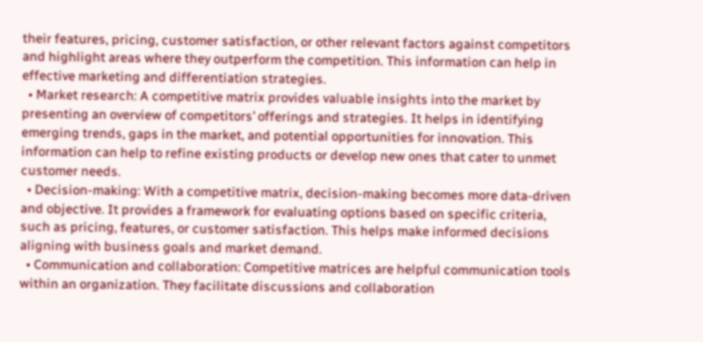their features, pricing, customer satisfaction, or other relevant factors against competitors and highlight areas where they outperform the competition. This information can help in effective marketing and differentiation strategies.
  • Market research: A competitive matrix provides valuable insights into the market by presenting an overview of competitors’ offerings and strategies. It helps in identifying emerging trends, gaps in the market, and potential opportunities for innovation. This information can help to refine existing products or develop new ones that cater to unmet customer needs.
  • Decision-making: With a competitive matrix, decision-making becomes more data-driven and objective. It provides a framework for evaluating options based on specific criteria, such as pricing, features, or customer satisfaction. This helps make informed decisions aligning with business goals and market demand.
  • Communication and collaboration: Competitive matrices are helpful communication tools within an organization. They facilitate discussions and collaboration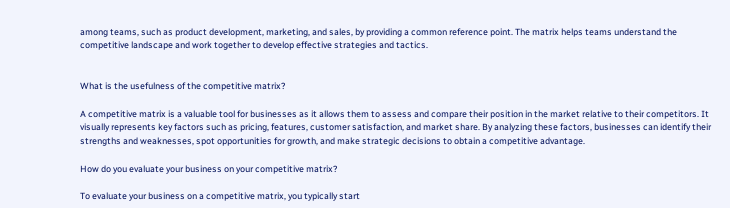among teams, such as product development, marketing, and sales, by providing a common reference point. The matrix helps teams understand the competitive landscape and work together to develop effective strategies and tactics.


What is the usefulness of the competitive matrix?

A competitive matrix is a valuable tool for businesses as it allows them to assess and compare their position in the market relative to their competitors. It visually represents key factors such as pricing, features, customer satisfaction, and market share. By analyzing these factors, businesses can identify their strengths and weaknesses, spot opportunities for growth, and make strategic decisions to obtain a competitive advantage.

How do you evaluate your business on your competitive matrix?

To evaluate your business on a competitive matrix, you typically start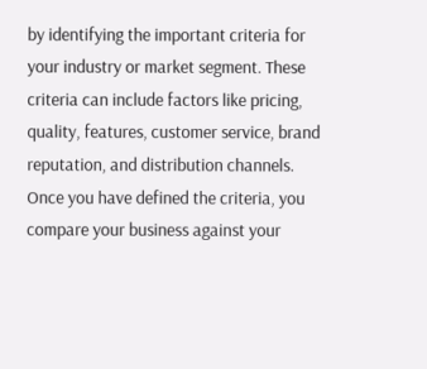by identifying the important criteria for your industry or market segment. These criteria can include factors like pricing, quality, features, customer service, brand reputation, and distribution channels. Once you have defined the criteria, you compare your business against your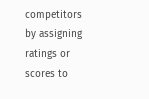competitors by assigning ratings or scores to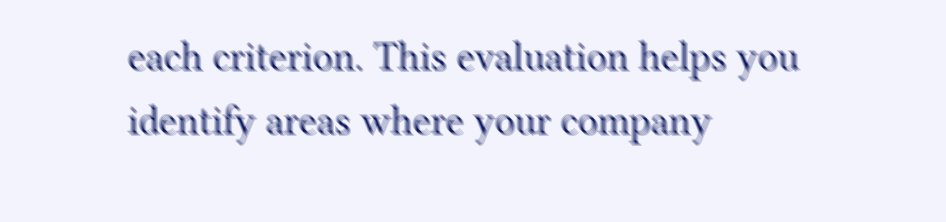each criterion. This evaluation helps you identify areas where your company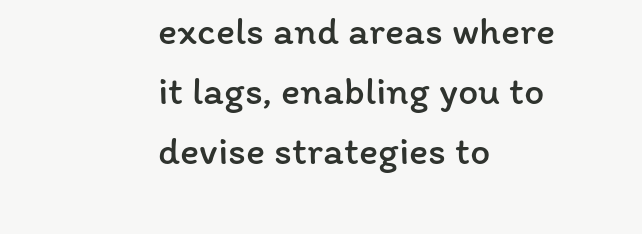excels and areas where it lags, enabling you to devise strategies to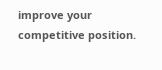improve your competitive position.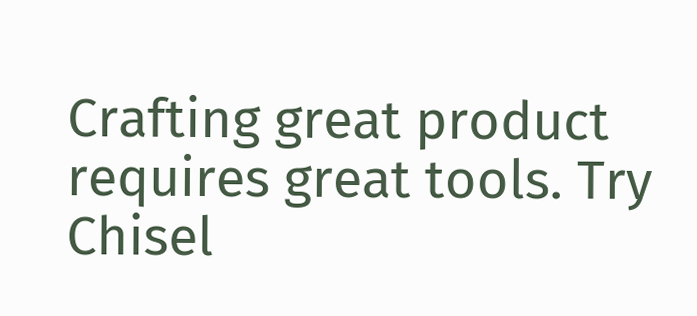Crafting great product requires great tools. Try Chisel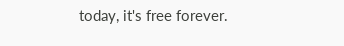today, it's free forever.